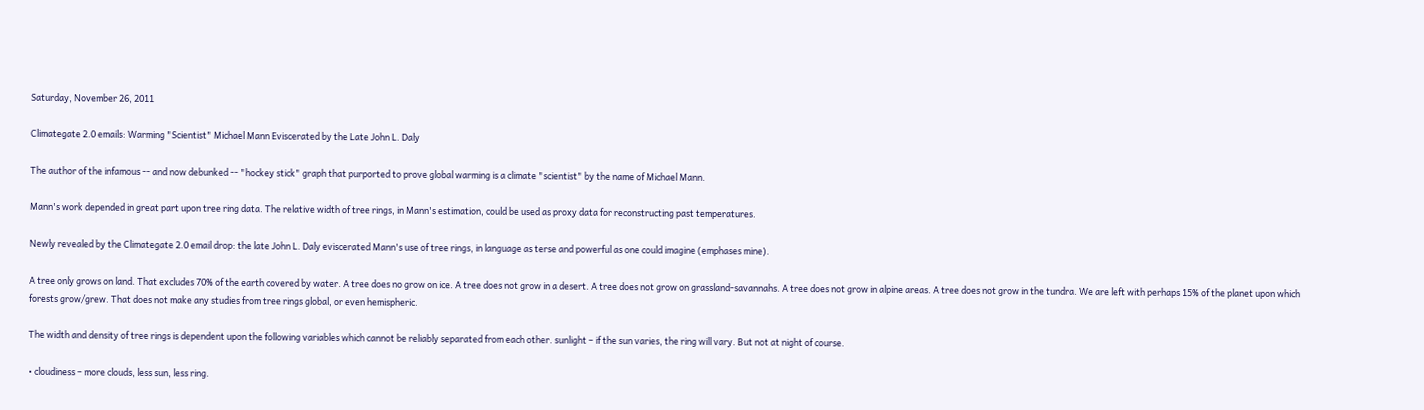Saturday, November 26, 2011

Climategate 2.0 emails: Warming "Scientist" Michael Mann Eviscerated by the Late John L. Daly

The author of the infamous -- and now debunked -- "hockey stick" graph that purported to prove global warming is a climate "scientist" by the name of Michael Mann.

Mann's work depended in great part upon tree ring data. The relative width of tree rings, in Mann's estimation, could be used as proxy data for reconstructing past temperatures.

Newly revealed by the Climategate 2.0 email drop: the late John L. Daly eviscerated Mann's use of tree rings, in language as terse and powerful as one could imagine (emphases mine).

A tree only grows on land. That excludes 70% of the earth covered by water. A tree does no grow on ice. A tree does not grow in a desert. A tree does not grow on grassland-savannahs. A tree does not grow in alpine areas. A tree does not grow in the tundra. We are left with perhaps 15% of the planet upon which forests grow/grew. That does not make any studies from tree rings global, or even hemispheric.

The width and density of tree rings is dependent upon the following variables which cannot be reliably separated from each other. sunlight – if the sun varies, the ring will vary. But not at night of course.

• cloudiness – more clouds, less sun, less ring.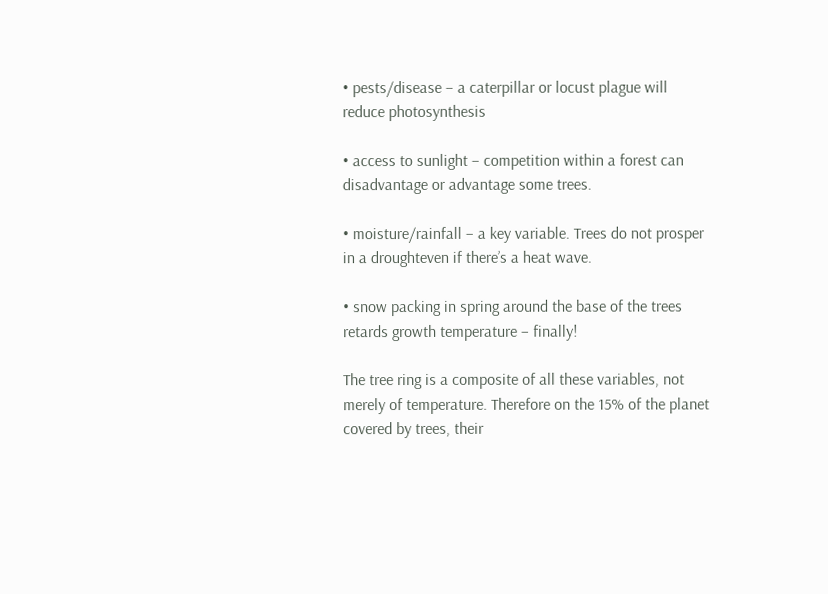• pests/disease – a caterpillar or locust plague will reduce photosynthesis

• access to sunlight – competition within a forest can disadvantage or advantage some trees.

• moisture/rainfall – a key variable. Trees do not prosper in a droughteven if there’s a heat wave.

• snow packing in spring around the base of the trees retards growth temperature – finally!

The tree ring is a composite of all these variables, not merely of temperature. Therefore on the 15% of the planet covered by trees, their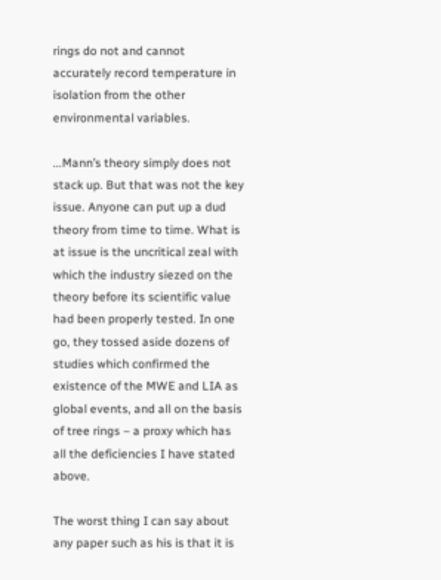rings do not and cannot accurately record temperature in isolation from the other environmental variables.

...Mann’s theory simply does not stack up. But that was not the key issue. Anyone can put up a dud theory from time to time. What is at issue is the uncritical zeal with which the industry siezed on the theory before its scientific value had been properly tested. In one go, they tossed aside dozens of studies which confirmed the existence of the MWE and LIA as global events, and all on the basis of tree rings – a proxy which has all the deficiencies I have stated above.

The worst thing I can say about any paper such as his is that it is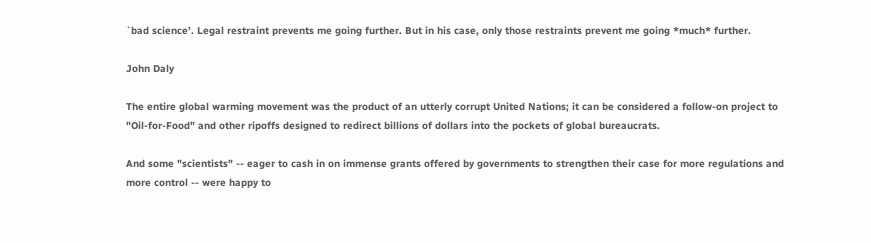`bad science’. Legal restraint prevents me going further. But in his case, only those restraints prevent me going *much* further.

John Daly

The entire global warming movement was the product of an utterly corrupt United Nations; it can be considered a follow-on project to "Oil-for-Food" and other ripoffs designed to redirect billions of dollars into the pockets of global bureaucrats.

And some "scientists" -- eager to cash in on immense grants offered by governments to strengthen their case for more regulations and more control -- were happy to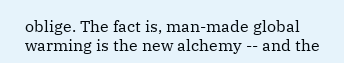oblige. The fact is, man-made global warming is the new alchemy -- and the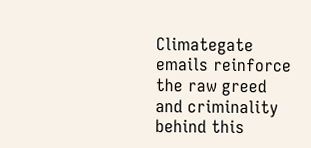Climategate emails reinforce the raw greed and criminality behind this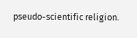pseudo-scientific religion.